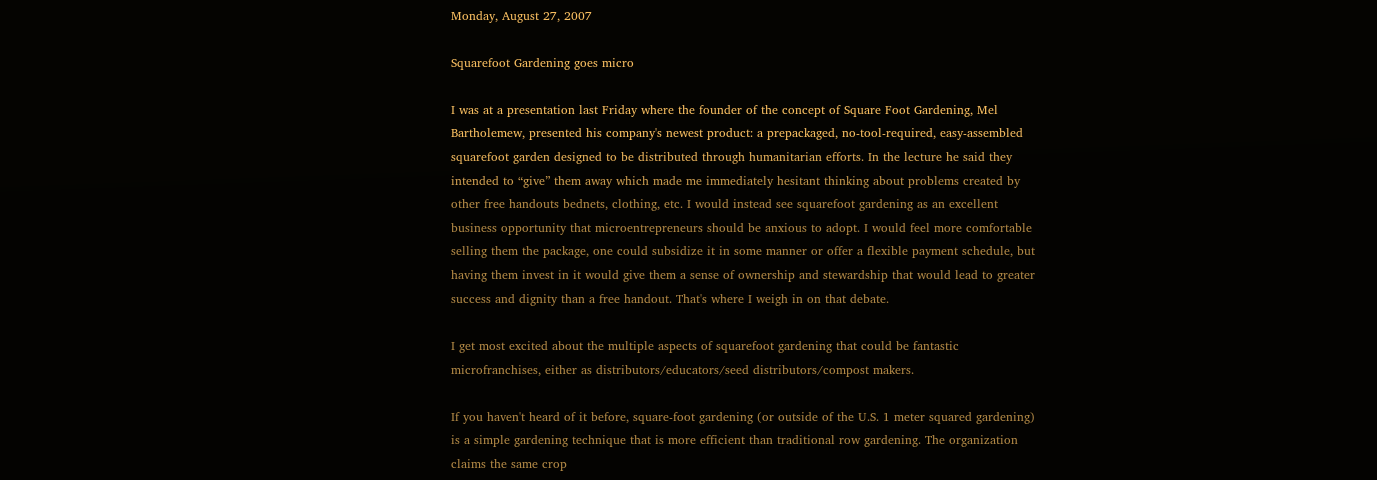Monday, August 27, 2007

Squarefoot Gardening goes micro

I was at a presentation last Friday where the founder of the concept of Square Foot Gardening, Mel Bartholemew, presented his company's newest product: a prepackaged, no-tool-required, easy-assembled squarefoot garden designed to be distributed through humanitarian efforts. In the lecture he said they intended to “give” them away which made me immediately hesitant thinking about problems created by other free handouts bednets, clothing, etc. I would instead see squarefoot gardening as an excellent business opportunity that microentrepreneurs should be anxious to adopt. I would feel more comfortable selling them the package, one could subsidize it in some manner or offer a flexible payment schedule, but having them invest in it would give them a sense of ownership and stewardship that would lead to greater success and dignity than a free handout. That's where I weigh in on that debate.

I get most excited about the multiple aspects of squarefoot gardening that could be fantastic microfranchises, either as distributors/educators/seed distributors/compost makers.

If you haven't heard of it before, square-foot gardening (or outside of the U.S. 1 meter squared gardening) is a simple gardening technique that is more efficient than traditional row gardening. The organization claims the same crop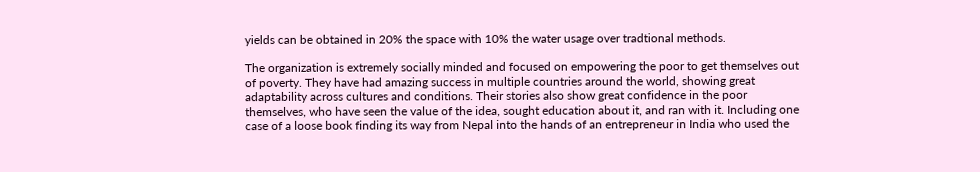yields can be obtained in 20% the space with 10% the water usage over tradtional methods.

The organization is extremely socially minded and focused on empowering the poor to get themselves out of poverty. They have had amazing success in multiple countries around the world, showing great adaptability across cultures and conditions. Their stories also show great confidence in the poor themselves, who have seen the value of the idea, sought education about it, and ran with it. Including one case of a loose book finding its way from Nepal into the hands of an entrepreneur in India who used the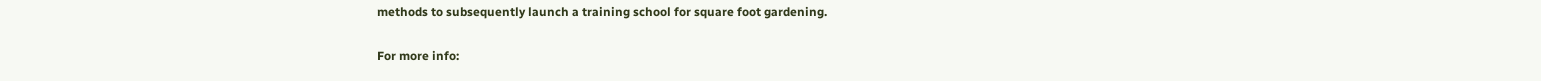methods to subsequently launch a training school for square foot gardening.

For more info: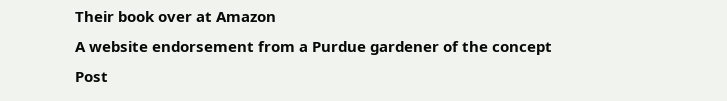Their book over at Amazon
A website endorsement from a Purdue gardener of the concept
Post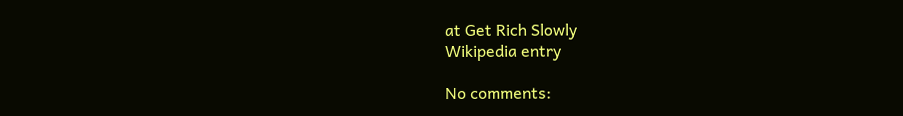at Get Rich Slowly
Wikipedia entry

No comments: